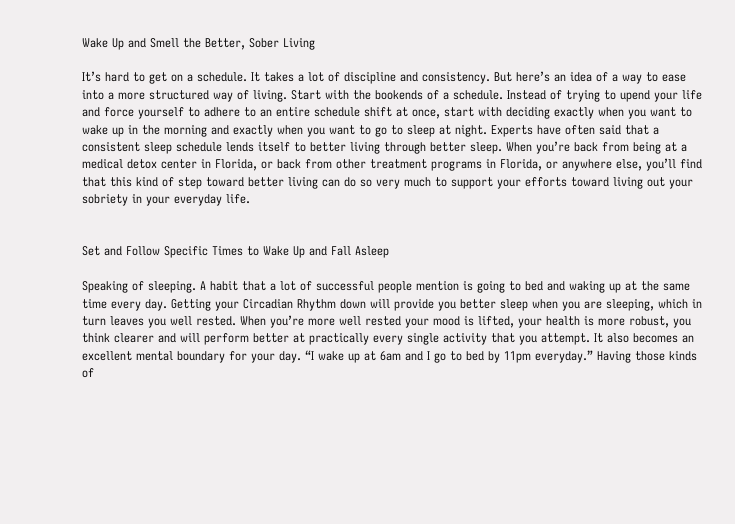Wake Up and Smell the Better, Sober Living

It’s hard to get on a schedule. It takes a lot of discipline and consistency. But here’s an idea of a way to ease into a more structured way of living. Start with the bookends of a schedule. Instead of trying to upend your life and force yourself to adhere to an entire schedule shift at once, start with deciding exactly when you want to wake up in the morning and exactly when you want to go to sleep at night. Experts have often said that a consistent sleep schedule lends itself to better living through better sleep. When you’re back from being at a medical detox center in Florida, or back from other treatment programs in Florida, or anywhere else, you’ll find that this kind of step toward better living can do so very much to support your efforts toward living out your sobriety in your everyday life.


Set and Follow Specific Times to Wake Up and Fall Asleep

Speaking of sleeping. A habit that a lot of successful people mention is going to bed and waking up at the same time every day. Getting your Circadian Rhythm down will provide you better sleep when you are sleeping, which in turn leaves you well rested. When you’re more well rested your mood is lifted, your health is more robust, you think clearer and will perform better at practically every single activity that you attempt. It also becomes an excellent mental boundary for your day. “I wake up at 6am and I go to bed by 11pm everyday.” Having those kinds of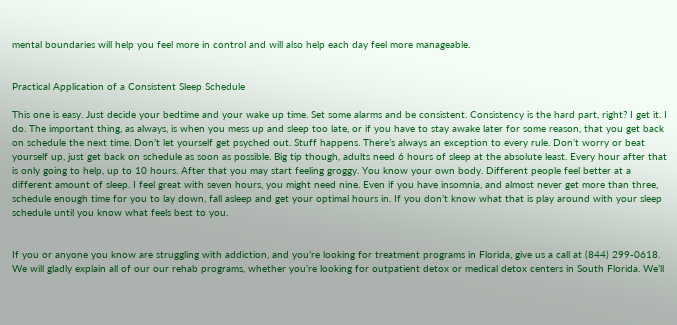mental boundaries will help you feel more in control and will also help each day feel more manageable.


Practical Application of a Consistent Sleep Schedule

This one is easy. Just decide your bedtime and your wake up time. Set some alarms and be consistent. Consistency is the hard part, right? I get it. I do. The important thing, as always, is when you mess up and sleep too late, or if you have to stay awake later for some reason, that you get back on schedule the next time. Don’t let yourself get psyched out. Stuff happens. There’s always an exception to every rule. Don’t worry or beat yourself up, just get back on schedule as soon as possible. Big tip though, adults need 6 hours of sleep at the absolute least. Every hour after that is only going to help, up to 10 hours. After that you may start feeling groggy. You know your own body. Different people feel better at a different amount of sleep. I feel great with seven hours, you might need nine. Even if you have insomnia, and almost never get more than three, schedule enough time for you to lay down, fall asleep and get your optimal hours in. If you don’t know what that is play around with your sleep schedule until you know what feels best to you.


If you or anyone you know are struggling with addiction, and you’re looking for treatment programs in Florida, give us a call at (844) 299-0618. We will gladly explain all of our our rehab programs, whether you’re looking for outpatient detox or medical detox centers in South Florida. We’ll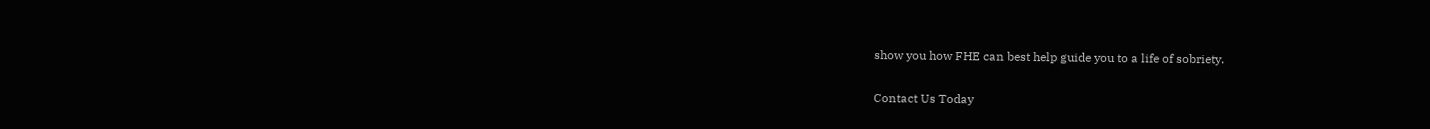show you how FHE can best help guide you to a life of sobriety.

Contact Us Today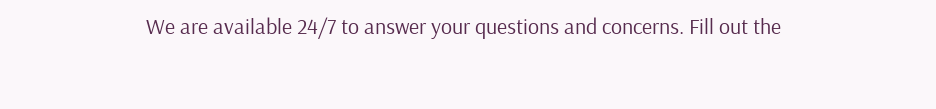We are available 24/7 to answer your questions and concerns. Fill out the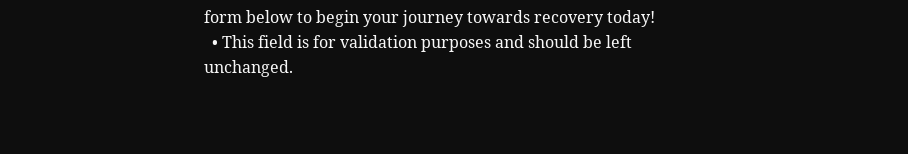form below to begin your journey towards recovery today!
  • This field is for validation purposes and should be left unchanged.